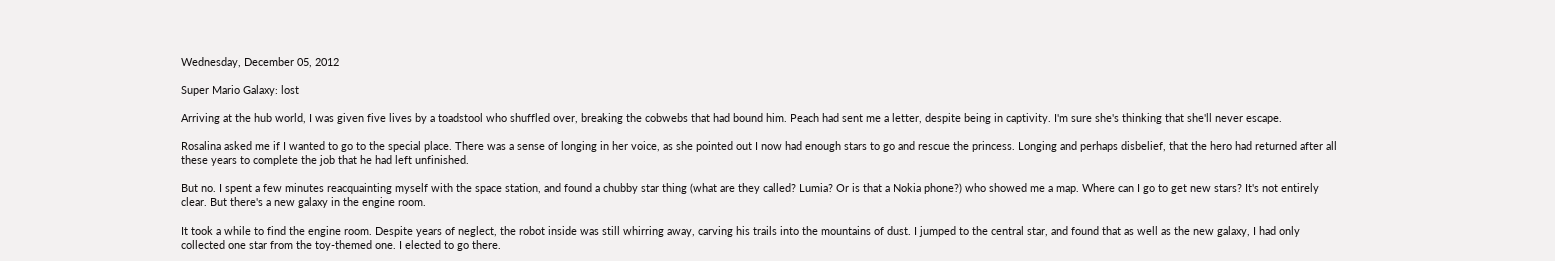Wednesday, December 05, 2012

Super Mario Galaxy: lost

Arriving at the hub world, I was given five lives by a toadstool who shuffled over, breaking the cobwebs that had bound him. Peach had sent me a letter, despite being in captivity. I'm sure she's thinking that she'll never escape.

Rosalina asked me if I wanted to go to the special place. There was a sense of longing in her voice, as she pointed out I now had enough stars to go and rescue the princess. Longing and perhaps disbelief, that the hero had returned after all these years to complete the job that he had left unfinished.

But no. I spent a few minutes reacquainting myself with the space station, and found a chubby star thing (what are they called? Lumia? Or is that a Nokia phone?) who showed me a map. Where can I go to get new stars? It's not entirely clear. But there's a new galaxy in the engine room.

It took a while to find the engine room. Despite years of neglect, the robot inside was still whirring away, carving his trails into the mountains of dust. I jumped to the central star, and found that as well as the new galaxy, I had only collected one star from the toy-themed one. I elected to go there.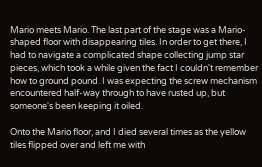Mario meets Mario. The last part of the stage was a Mario-shaped floor with disappearing tiles. In order to get there, I had to navigate a complicated shape collecting jump star pieces, which took a while given the fact I couldn't remember how to ground pound. I was expecting the screw mechanism encountered half-way through to have rusted up, but someone's been keeping it oiled.

Onto the Mario floor, and I died several times as the yellow tiles flipped over and left me with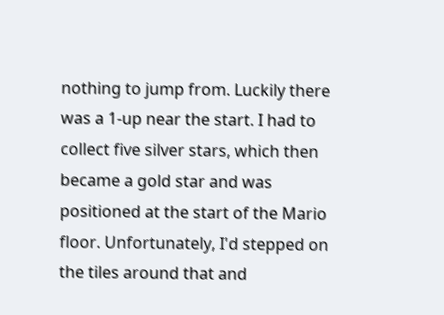nothing to jump from. Luckily there was a 1-up near the start. I had to collect five silver stars, which then became a gold star and was positioned at the start of the Mario floor. Unfortunately, I'd stepped on the tiles around that and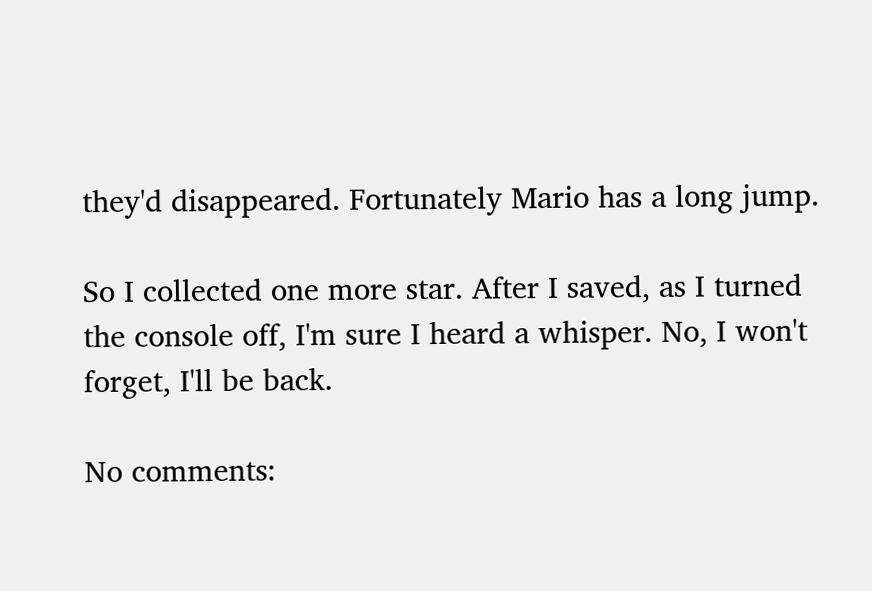they'd disappeared. Fortunately Mario has a long jump.

So I collected one more star. After I saved, as I turned the console off, I'm sure I heard a whisper. No, I won't forget, I'll be back.

No comments: